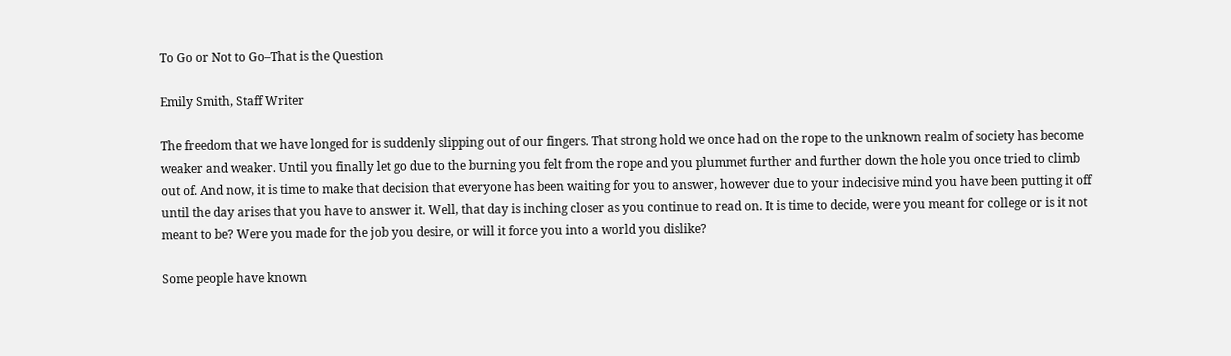To Go or Not to Go–That is the Question

Emily Smith, Staff Writer

The freedom that we have longed for is suddenly slipping out of our fingers. That strong hold we once had on the rope to the unknown realm of society has become weaker and weaker. Until you finally let go due to the burning you felt from the rope and you plummet further and further down the hole you once tried to climb out of. And now, it is time to make that decision that everyone has been waiting for you to answer, however due to your indecisive mind you have been putting it off until the day arises that you have to answer it. Well, that day is inching closer as you continue to read on. It is time to decide, were you meant for college or is it not meant to be? Were you made for the job you desire, or will it force you into a world you dislike?

Some people have known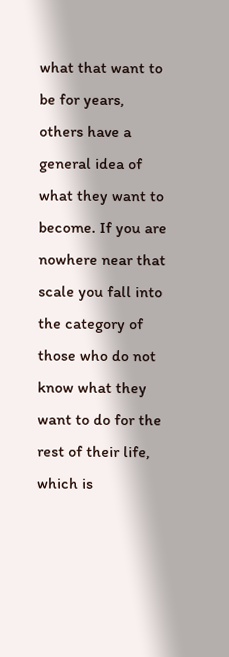what that want to be for years, others have a general idea of what they want to become. If you are nowhere near that scale you fall into the category of those who do not know what they want to do for the rest of their life, which is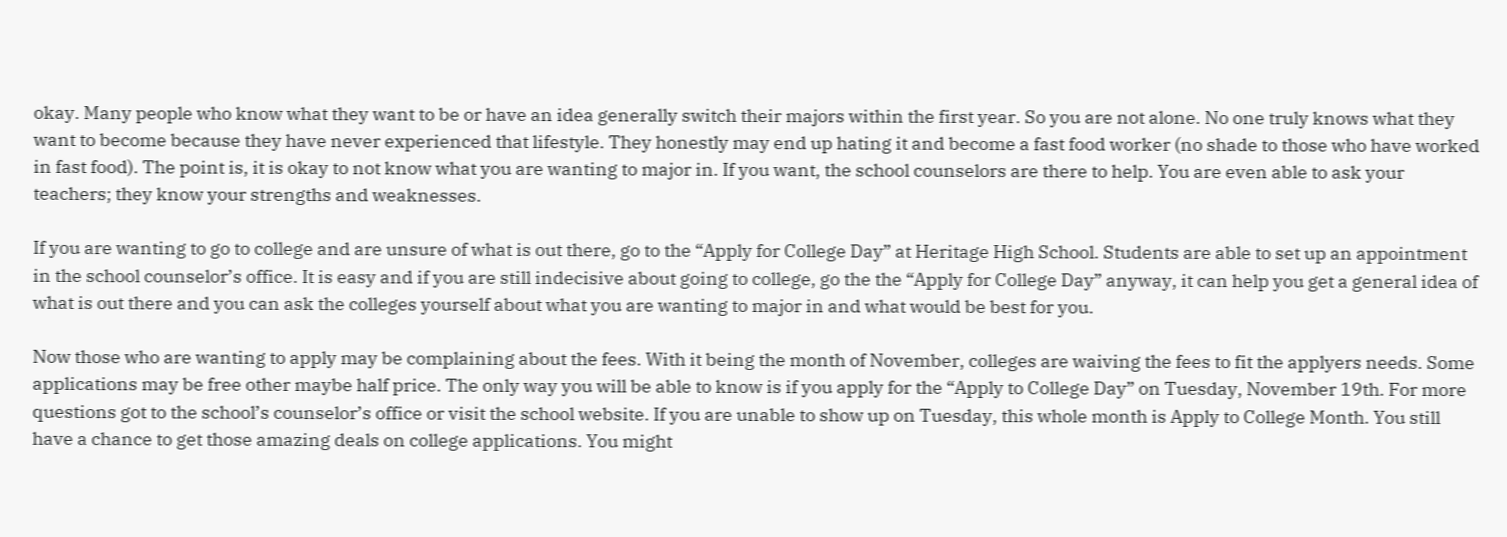okay. Many people who know what they want to be or have an idea generally switch their majors within the first year. So you are not alone. No one truly knows what they want to become because they have never experienced that lifestyle. They honestly may end up hating it and become a fast food worker (no shade to those who have worked in fast food). The point is, it is okay to not know what you are wanting to major in. If you want, the school counselors are there to help. You are even able to ask your teachers; they know your strengths and weaknesses.

If you are wanting to go to college and are unsure of what is out there, go to the “Apply for College Day” at Heritage High School. Students are able to set up an appointment in the school counselor’s office. It is easy and if you are still indecisive about going to college, go the the “Apply for College Day” anyway, it can help you get a general idea of what is out there and you can ask the colleges yourself about what you are wanting to major in and what would be best for you.

Now those who are wanting to apply may be complaining about the fees. With it being the month of November, colleges are waiving the fees to fit the applyers needs. Some applications may be free other maybe half price. The only way you will be able to know is if you apply for the “Apply to College Day” on Tuesday, November 19th. For more questions got to the school’s counselor’s office or visit the school website. If you are unable to show up on Tuesday, this whole month is Apply to College Month. You still have a chance to get those amazing deals on college applications. You might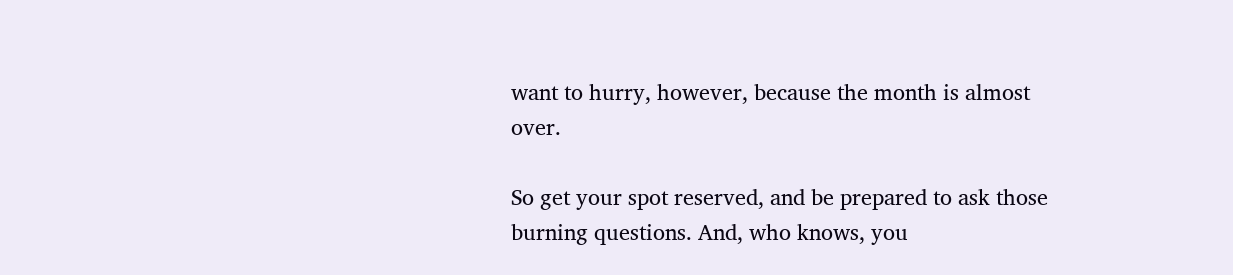want to hurry, however, because the month is almost over.

So get your spot reserved, and be prepared to ask those burning questions. And, who knows, you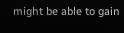might be able to gain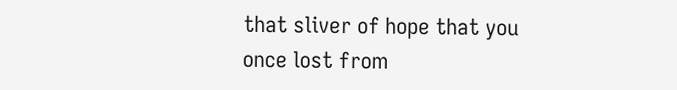that sliver of hope that you once lost from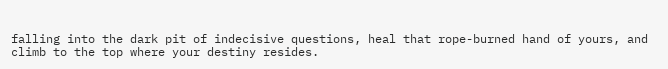falling into the dark pit of indecisive questions, heal that rope-burned hand of yours, and climb to the top where your destiny resides.